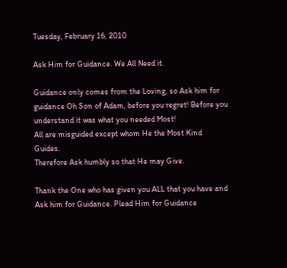Tuesday, February 16, 2010

Ask Him for Guidance. We All Need it.

Guidance only comes from the Loving, so Ask him for guidance Oh Son of Adam, before you regret! Before you understand it was what you needed Most!
All are misguided except whom He the Most Kind Guides.
Therefore Ask humbly so that He may Give.

Thank the One who has given you ALL that you have and Ask him for Guidance. Plead Him for Guidance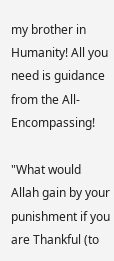my brother in Humanity! All you need is guidance from the All-Encompassing!

"What would Allah gain by your punishment if you are Thankful (to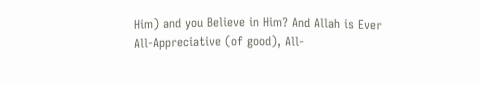Him) and you Believe in Him? And Allah is Ever All-Appreciative (of good), All-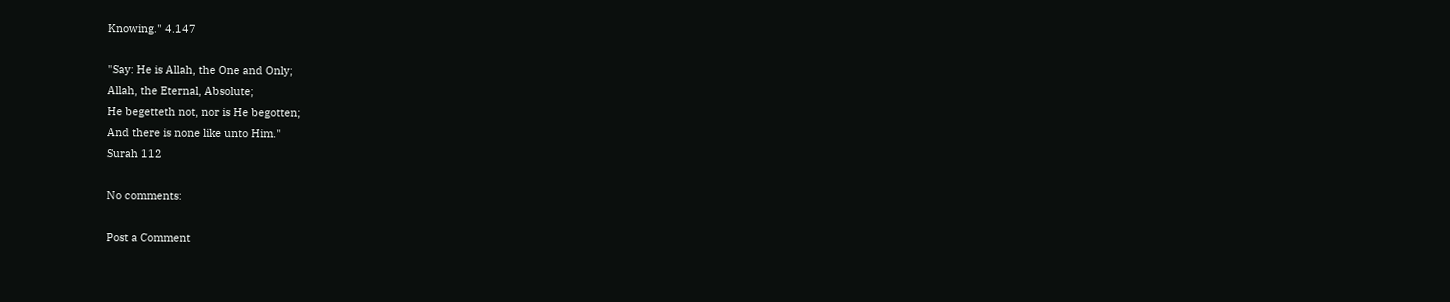Knowing." 4.147

"Say: He is Allah, the One and Only;
Allah, the Eternal, Absolute;
He begetteth not, nor is He begotten;
And there is none like unto Him."
Surah 112

No comments:

Post a Comment